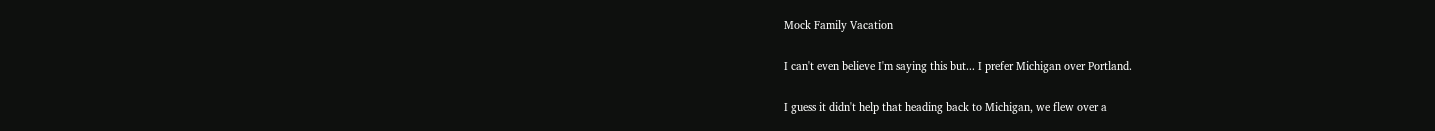Mock Family Vacation

I can't even believe I'm saying this but... I prefer Michigan over Portland.

I guess it didn't help that heading back to Michigan, we flew over a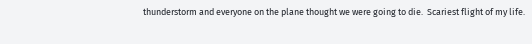thunderstorm and everyone on the plane thought we were going to die.  Scariest flight of my life.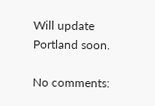Will update Portland soon.

No comments: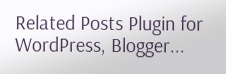Related Posts Plugin for WordPress, Blogger...